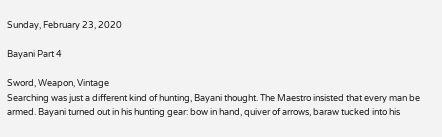Sunday, February 23, 2020

Bayani Part 4

Sword, Weapon, Vintage
Searching was just a different kind of hunting, Bayani thought. The Maestro insisted that every man be armed. Bayani turned out in his hunting gear: bow in hand, quiver of arrows, baraw tucked into his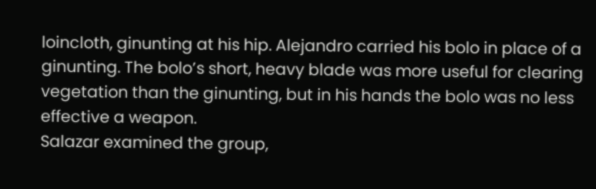loincloth, ginunting at his hip. Alejandro carried his bolo in place of a ginunting. The bolo’s short, heavy blade was more useful for clearing vegetation than the ginunting, but in his hands the bolo was no less effective a weapon.
Salazar examined the group,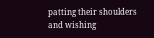patting their shoulders and wishing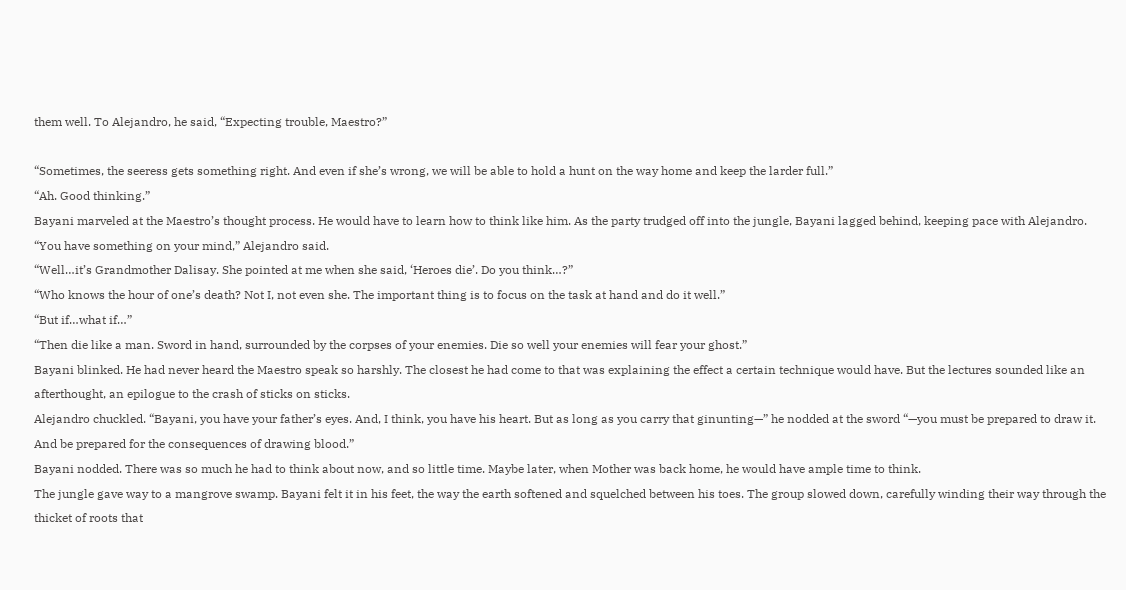them well. To Alejandro, he said, “Expecting trouble, Maestro?”

“Sometimes, the seeress gets something right. And even if she’s wrong, we will be able to hold a hunt on the way home and keep the larder full.”
“Ah. Good thinking.”
Bayani marveled at the Maestro’s thought process. He would have to learn how to think like him. As the party trudged off into the jungle, Bayani lagged behind, keeping pace with Alejandro.
“You have something on your mind,” Alejandro said.
“Well…it’s Grandmother Dalisay. She pointed at me when she said, ‘Heroes die’. Do you think…?”
“Who knows the hour of one’s death? Not I, not even she. The important thing is to focus on the task at hand and do it well.”
“But if…what if…”
“Then die like a man. Sword in hand, surrounded by the corpses of your enemies. Die so well your enemies will fear your ghost.”
Bayani blinked. He had never heard the Maestro speak so harshly. The closest he had come to that was explaining the effect a certain technique would have. But the lectures sounded like an afterthought, an epilogue to the crash of sticks on sticks.
Alejandro chuckled. “Bayani, you have your father’s eyes. And, I think, you have his heart. But as long as you carry that ginunting—” he nodded at the sword “—you must be prepared to draw it. And be prepared for the consequences of drawing blood.”
Bayani nodded. There was so much he had to think about now, and so little time. Maybe later, when Mother was back home, he would have ample time to think.
The jungle gave way to a mangrove swamp. Bayani felt it in his feet, the way the earth softened and squelched between his toes. The group slowed down, carefully winding their way through the thicket of roots that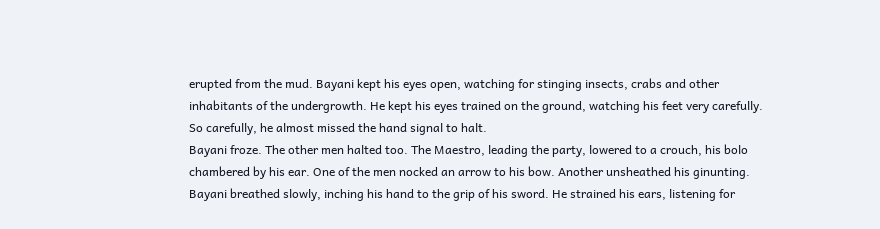erupted from the mud. Bayani kept his eyes open, watching for stinging insects, crabs and other inhabitants of the undergrowth. He kept his eyes trained on the ground, watching his feet very carefully. So carefully, he almost missed the hand signal to halt.
Bayani froze. The other men halted too. The Maestro, leading the party, lowered to a crouch, his bolo chambered by his ear. One of the men nocked an arrow to his bow. Another unsheathed his ginunting. Bayani breathed slowly, inching his hand to the grip of his sword. He strained his ears, listening for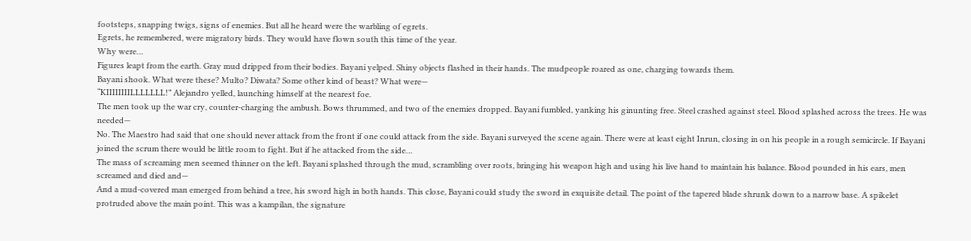footsteps, snapping twigs, signs of enemies. But all he heard were the warbling of egrets.
Egrets, he remembered, were migratory birds. They would have flown south this time of the year.
Why were…
Figures leapt from the earth. Gray mud dripped from their bodies. Bayani yelped. Shiny objects flashed in their hands. The mudpeople roared as one, charging towards them.
Bayani shook. What were these? Multo? Diwata? Some other kind of beast? What were—
“KIIIIIIIILLLLLLL!” Alejandro yelled, launching himself at the nearest foe.
The men took up the war cry, counter-charging the ambush. Bows thrummed, and two of the enemies dropped. Bayani fumbled, yanking his ginunting free. Steel crashed against steel. Blood splashed across the trees. He was needed—
No. The Maestro had said that one should never attack from the front if one could attack from the side. Bayani surveyed the scene again. There were at least eight Inrun, closing in on his people in a rough semicircle. If Bayani joined the scrum there would be little room to fight. But if he attacked from the side…
The mass of screaming men seemed thinner on the left. Bayani splashed through the mud, scrambling over roots, bringing his weapon high and using his live hand to maintain his balance. Blood pounded in his ears, men screamed and died and—
And a mud-covered man emerged from behind a tree, his sword high in both hands. This close, Bayani could study the sword in exquisite detail. The point of the tapered blade shrunk down to a narrow base. A spikelet protruded above the main point. This was a kampilan, the signature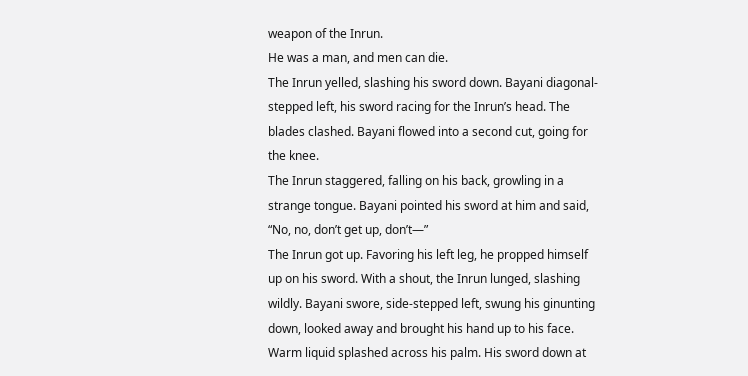weapon of the Inrun.
He was a man, and men can die.
The Inrun yelled, slashing his sword down. Bayani diagonal-stepped left, his sword racing for the Inrun’s head. The blades clashed. Bayani flowed into a second cut, going for the knee.
The Inrun staggered, falling on his back, growling in a strange tongue. Bayani pointed his sword at him and said, “No, no, don’t get up, don’t—”
The Inrun got up. Favoring his left leg, he propped himself up on his sword. With a shout, the Inrun lunged, slashing wildly. Bayani swore, side-stepped left, swung his ginunting down, looked away and brought his hand up to his face. Warm liquid splashed across his palm. His sword down at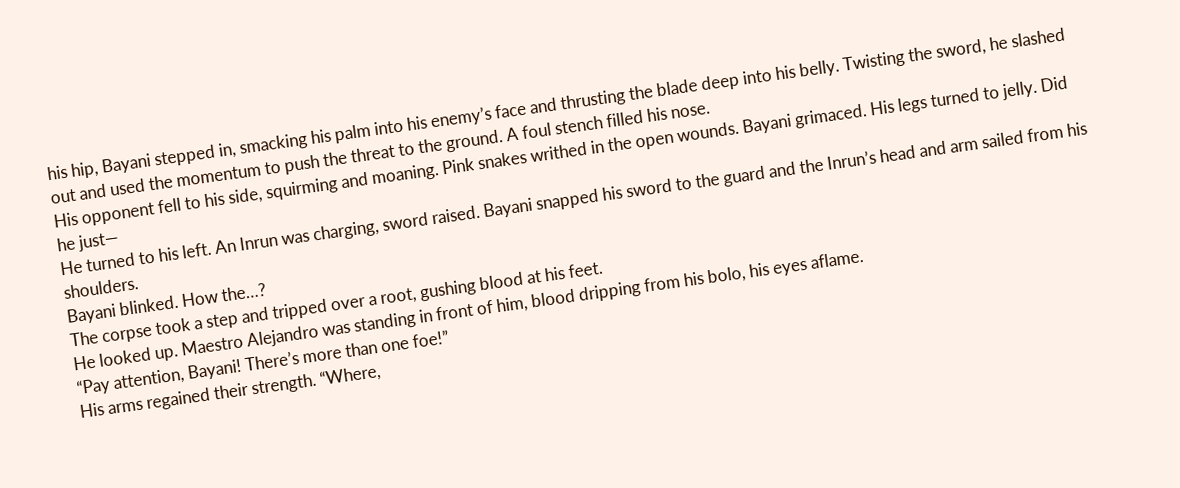his hip, Bayani stepped in, smacking his palm into his enemy’s face and thrusting the blade deep into his belly. Twisting the sword, he slashed out and used the momentum to push the threat to the ground. A foul stench filled his nose.
His opponent fell to his side, squirming and moaning. Pink snakes writhed in the open wounds. Bayani grimaced. His legs turned to jelly. Did he just—
He turned to his left. An Inrun was charging, sword raised. Bayani snapped his sword to the guard and the Inrun’s head and arm sailed from his shoulders.
Bayani blinked. How the…?
The corpse took a step and tripped over a root, gushing blood at his feet.
He looked up. Maestro Alejandro was standing in front of him, blood dripping from his bolo, his eyes aflame.
“Pay attention, Bayani! There’s more than one foe!”
His arms regained their strength. “Where,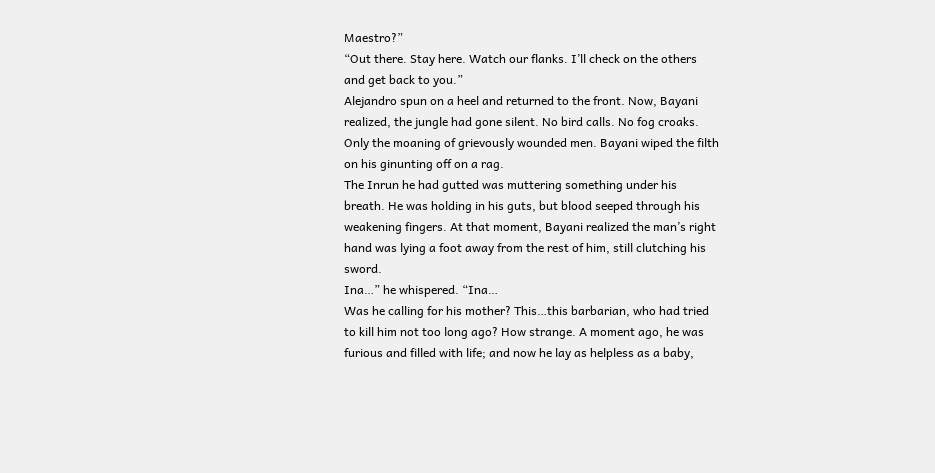Maestro?”
“Out there. Stay here. Watch our flanks. I’ll check on the others and get back to you.”
Alejandro spun on a heel and returned to the front. Now, Bayani realized, the jungle had gone silent. No bird calls. No fog croaks. Only the moaning of grievously wounded men. Bayani wiped the filth on his ginunting off on a rag.
The Inrun he had gutted was muttering something under his breath. He was holding in his guts, but blood seeped through his weakening fingers. At that moment, Bayani realized the man’s right hand was lying a foot away from the rest of him, still clutching his sword.
Ina…” he whispered. “Ina…
Was he calling for his mother? This…this barbarian, who had tried to kill him not too long ago? How strange. A moment ago, he was furious and filled with life; and now he lay as helpless as a baby,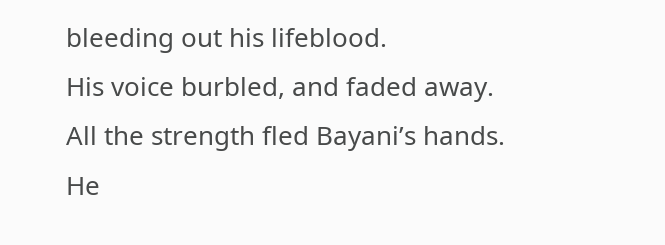bleeding out his lifeblood.
His voice burbled, and faded away. All the strength fled Bayani’s hands. He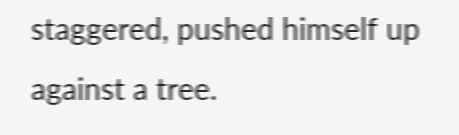staggered, pushed himself up against a tree.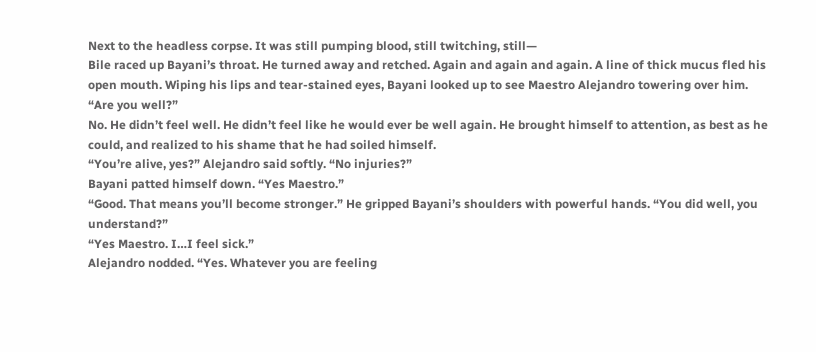Next to the headless corpse. It was still pumping blood, still twitching, still—
Bile raced up Bayani’s throat. He turned away and retched. Again and again and again. A line of thick mucus fled his open mouth. Wiping his lips and tear-stained eyes, Bayani looked up to see Maestro Alejandro towering over him.
“Are you well?”
No. He didn’t feel well. He didn’t feel like he would ever be well again. He brought himself to attention, as best as he could, and realized to his shame that he had soiled himself.
“You’re alive, yes?” Alejandro said softly. “No injuries?”
Bayani patted himself down. “Yes Maestro.”
“Good. That means you’ll become stronger.” He gripped Bayani’s shoulders with powerful hands. “You did well, you understand?”
“Yes Maestro. I…I feel sick.”
Alejandro nodded. “Yes. Whatever you are feeling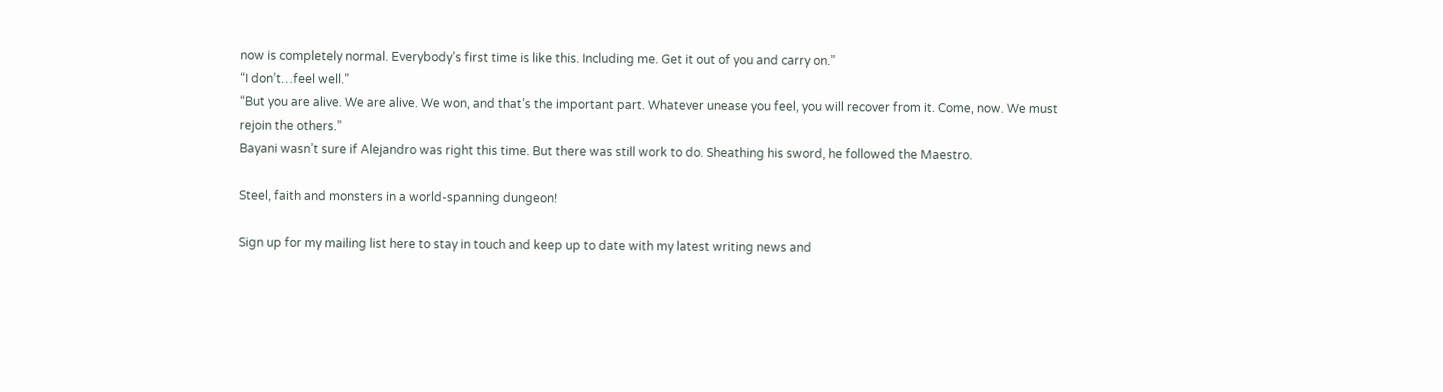now is completely normal. Everybody’s first time is like this. Including me. Get it out of you and carry on.”
“I don’t…feel well.”
“But you are alive. We are alive. We won, and that’s the important part. Whatever unease you feel, you will recover from it. Come, now. We must rejoin the others.”
Bayani wasn’t sure if Alejandro was right this time. But there was still work to do. Sheathing his sword, he followed the Maestro.

Steel, faith and monsters in a world-spanning dungeon!

Sign up for my mailing list here to stay in touch and keep up to date with my latest writing news and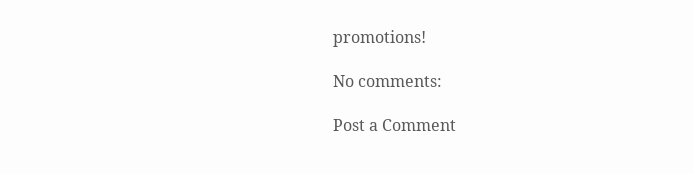promotions!

No comments:

Post a Comment